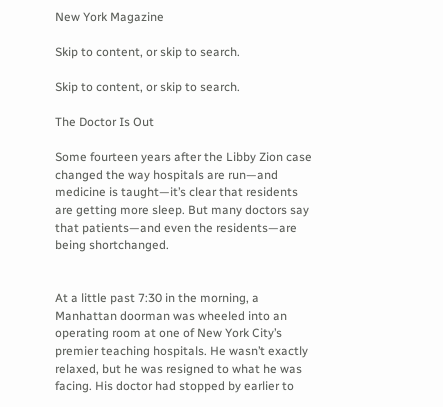New York Magazine

Skip to content, or skip to search.

Skip to content, or skip to search.

The Doctor Is Out

Some fourteen years after the Libby Zion case changed the way hospitals are run—and medicine is taught—it’s clear that residents are getting more sleep. But many doctors say that patients—and even the residents—are being shortchanged.


At a little past 7:30 in the morning, a Manhattan doorman was wheeled into an operating room at one of New York City’s premier teaching hospitals. He wasn’t exactly relaxed, but he was resigned to what he was facing. His doctor had stopped by earlier to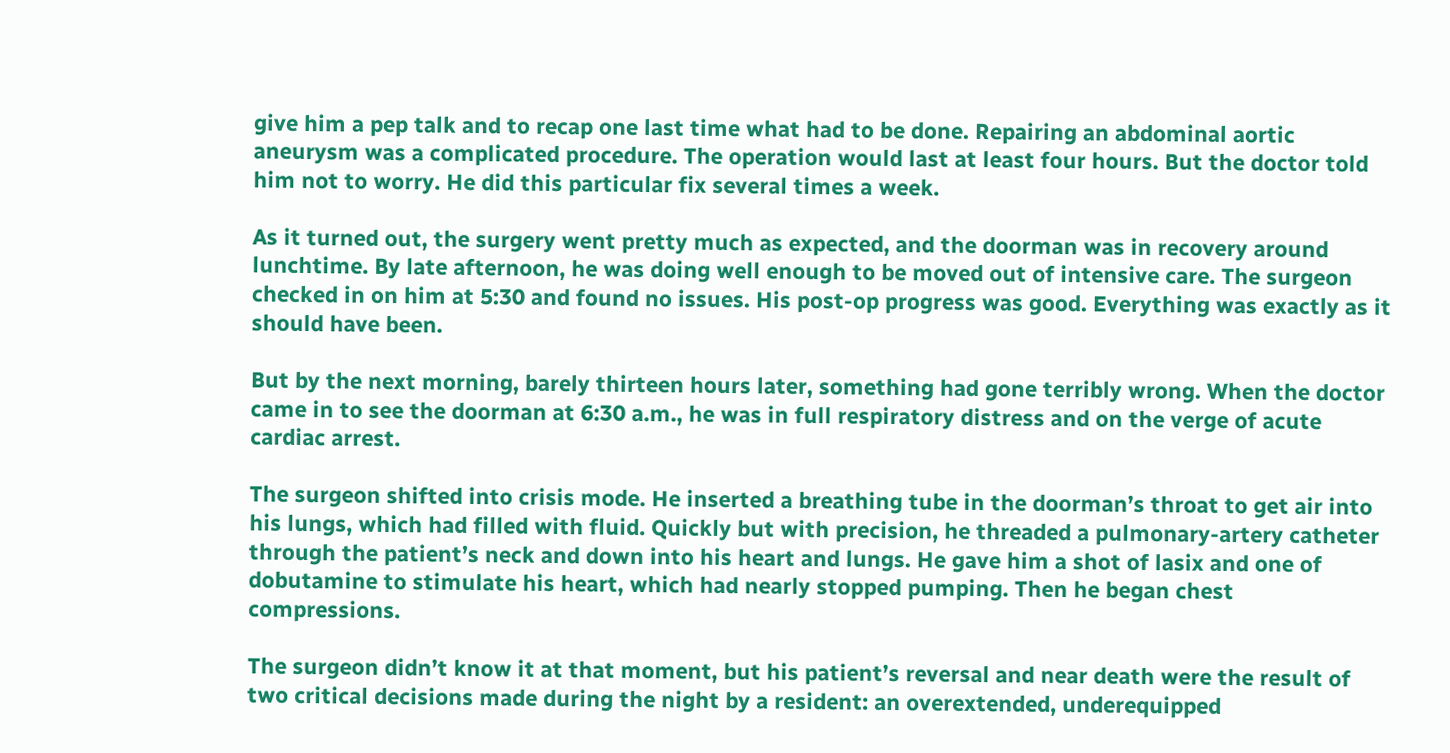give him a pep talk and to recap one last time what had to be done. Repairing an abdominal aortic aneurysm was a complicated procedure. The operation would last at least four hours. But the doctor told him not to worry. He did this particular fix several times a week.

As it turned out, the surgery went pretty much as expected, and the doorman was in recovery around lunchtime. By late afternoon, he was doing well enough to be moved out of intensive care. The surgeon checked in on him at 5:30 and found no issues. His post-op progress was good. Everything was exactly as it should have been.

But by the next morning, barely thirteen hours later, something had gone terribly wrong. When the doctor came in to see the doorman at 6:30 a.m., he was in full respiratory distress and on the verge of acute cardiac arrest.

The surgeon shifted into crisis mode. He inserted a breathing tube in the doorman’s throat to get air into his lungs, which had filled with fluid. Quickly but with precision, he threaded a pulmonary-artery catheter through the patient’s neck and down into his heart and lungs. He gave him a shot of lasix and one of dobutamine to stimulate his heart, which had nearly stopped pumping. Then he began chest compressions.

The surgeon didn’t know it at that moment, but his patient’s reversal and near death were the result of two critical decisions made during the night by a resident: an overextended, underequipped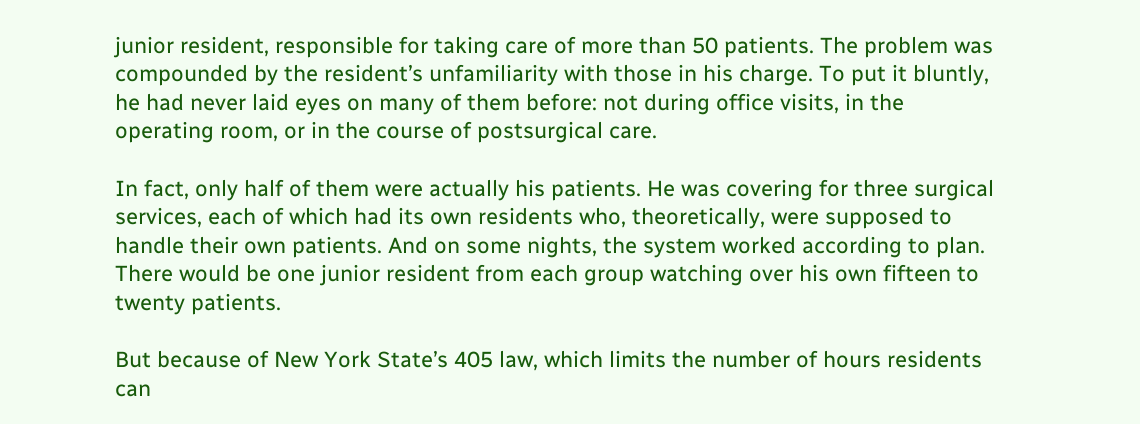junior resident, responsible for taking care of more than 50 patients. The problem was compounded by the resident’s unfamiliarity with those in his charge. To put it bluntly, he had never laid eyes on many of them before: not during office visits, in the operating room, or in the course of postsurgical care.

In fact, only half of them were actually his patients. He was covering for three surgical services, each of which had its own residents who, theoretically, were supposed to handle their own patients. And on some nights, the system worked according to plan. There would be one junior resident from each group watching over his own fifteen to twenty patients.

But because of New York State’s 405 law, which limits the number of hours residents can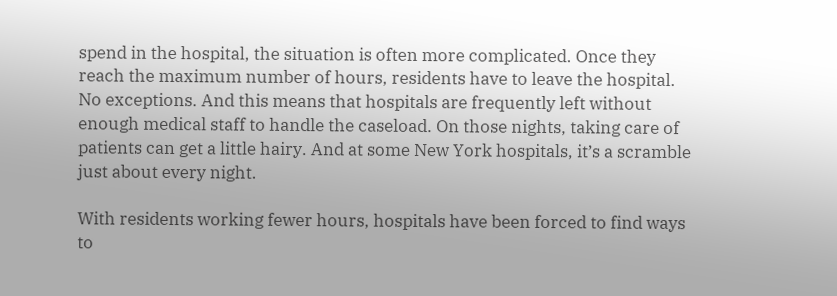spend in the hospital, the situation is often more complicated. Once they reach the maximum number of hours, residents have to leave the hospital. No exceptions. And this means that hospitals are frequently left without enough medical staff to handle the caseload. On those nights, taking care of patients can get a little hairy. And at some New York hospitals, it’s a scramble just about every night.

With residents working fewer hours, hospitals have been forced to find ways to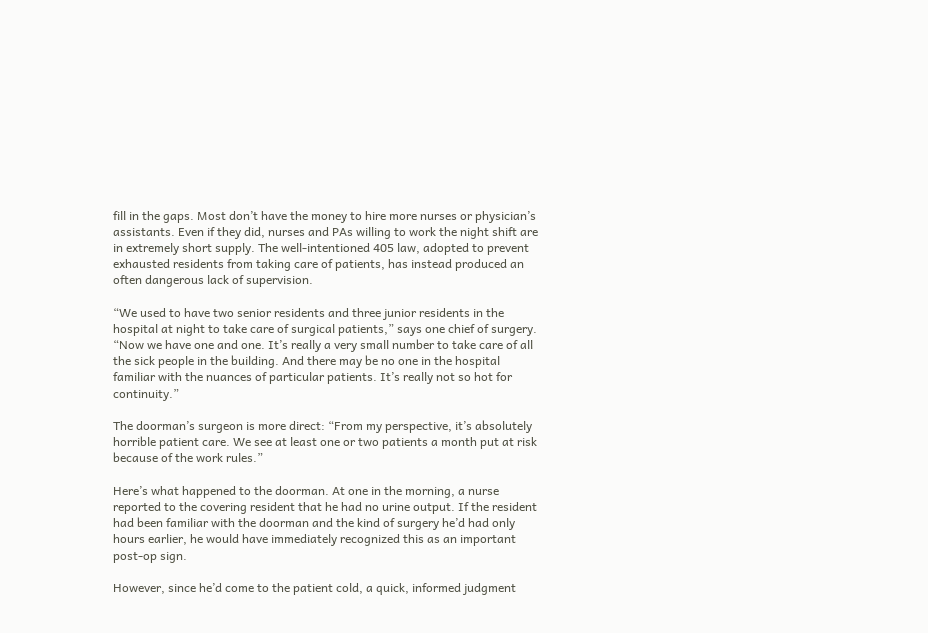fill in the gaps. Most don’t have the money to hire more nurses or physician’s assistants. Even if they did, nurses and PAs willing to work the night shift are in extremely short supply. The well-intentioned 405 law, adopted to prevent exhausted residents from taking care of patients, has instead produced an often dangerous lack of supervision.

“We used to have two senior residents and three junior residents in the hospital at night to take care of surgical patients,” says one chief of surgery. “Now we have one and one. It’s really a very small number to take care of all the sick people in the building. And there may be no one in the hospital familiar with the nuances of particular patients. It’s really not so hot for continuity.”

The doorman’s surgeon is more direct: “From my perspective, it’s absolutely horrible patient care. We see at least one or two patients a month put at risk because of the work rules.”

Here’s what happened to the doorman. At one in the morning, a nurse reported to the covering resident that he had no urine output. If the resident had been familiar with the doorman and the kind of surgery he’d had only hours earlier, he would have immediately recognized this as an important post-op sign.

However, since he’d come to the patient cold, a quick, informed judgment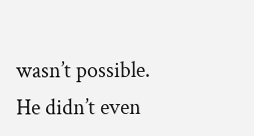wasn’t possible. He didn’t even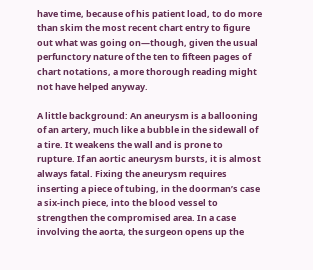have time, because of his patient load, to do more than skim the most recent chart entry to figure out what was going on—though, given the usual perfunctory nature of the ten to fifteen pages of chart notations, a more thorough reading might not have helped anyway.

A little background: An aneurysm is a ballooning of an artery, much like a bubble in the sidewall of a tire. It weakens the wall and is prone to rupture. If an aortic aneurysm bursts, it is almost always fatal. Fixing the aneurysm requires inserting a piece of tubing, in the doorman’s case a six-inch piece, into the blood vessel to strengthen the compromised area. In a case involving the aorta, the surgeon opens up the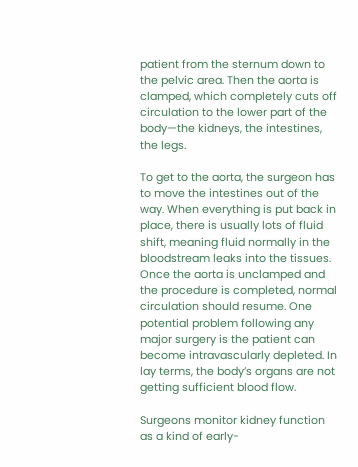patient from the sternum down to the pelvic area. Then the aorta is clamped, which completely cuts off circulation to the lower part of the body—the kidneys, the intestines, the legs.

To get to the aorta, the surgeon has to move the intestines out of the way. When everything is put back in place, there is usually lots of fluid shift, meaning fluid normally in the bloodstream leaks into the tissues. Once the aorta is unclamped and the procedure is completed, normal circulation should resume. One potential problem following any major surgery is the patient can become intravascularly depleted. In lay terms, the body’s organs are not getting sufficient blood flow.

Surgeons monitor kidney function as a kind of early-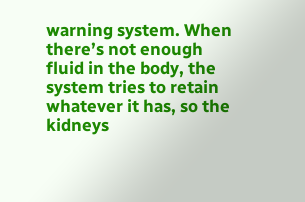warning system. When there’s not enough fluid in the body, the system tries to retain whatever it has, so the kidneys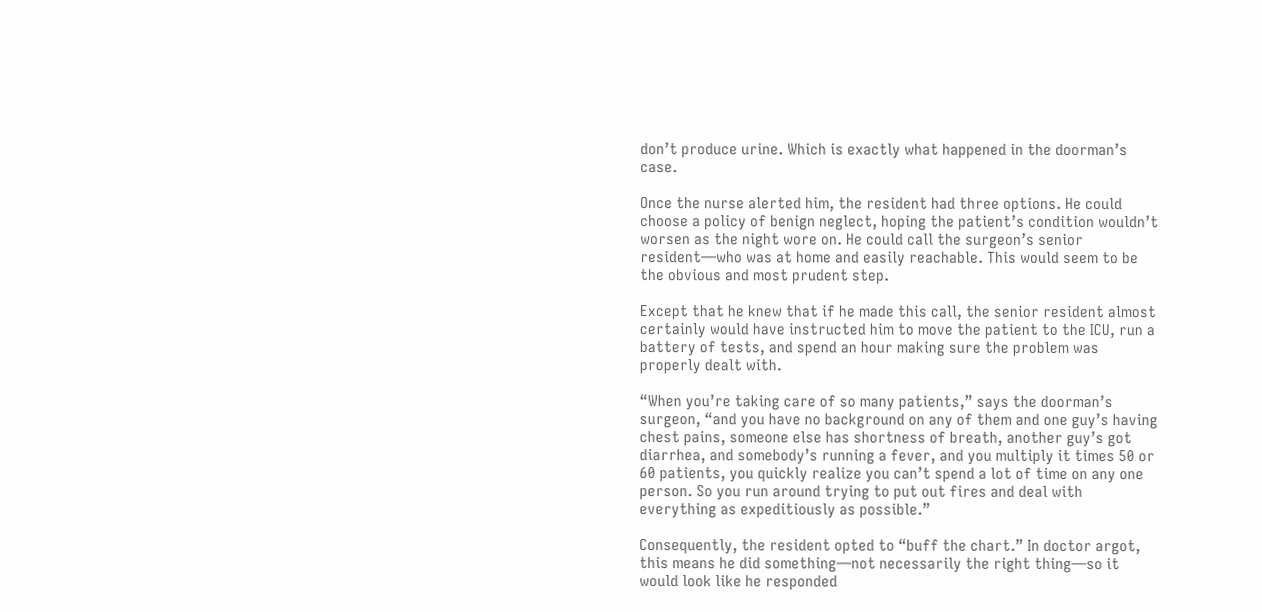don’t produce urine. Which is exactly what happened in the doorman’s case.

Once the nurse alerted him, the resident had three options. He could choose a policy of benign neglect, hoping the patient’s condition wouldn’t worsen as the night wore on. He could call the surgeon’s senior resident—who was at home and easily reachable. This would seem to be the obvious and most prudent step.

Except that he knew that if he made this call, the senior resident almost certainly would have instructed him to move the patient to the ICU, run a battery of tests, and spend an hour making sure the problem was properly dealt with.

“When you’re taking care of so many patients,” says the doorman’s surgeon, “and you have no background on any of them and one guy’s having chest pains, someone else has shortness of breath, another guy’s got diarrhea, and somebody’s running a fever, and you multiply it times 50 or 60 patients, you quickly realize you can’t spend a lot of time on any one person. So you run around trying to put out fires and deal with everything as expeditiously as possible.”

Consequently, the resident opted to “buff the chart.” In doctor argot, this means he did something—not necessarily the right thing—so it would look like he responded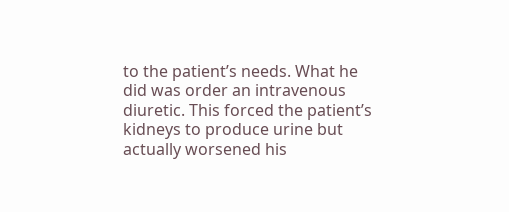to the patient’s needs. What he did was order an intravenous diuretic. This forced the patient’s kidneys to produce urine but actually worsened his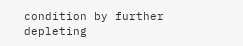condition by further depleting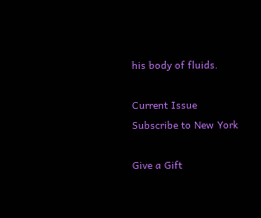his body of fluids.

Current Issue
Subscribe to New York

Give a Gift